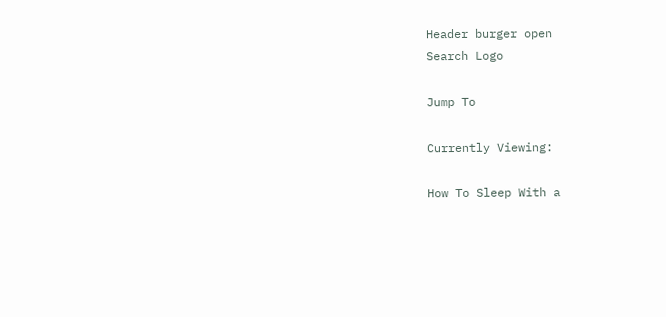Header burger open
Search Logo

Jump To

Currently Viewing:

How To Sleep With a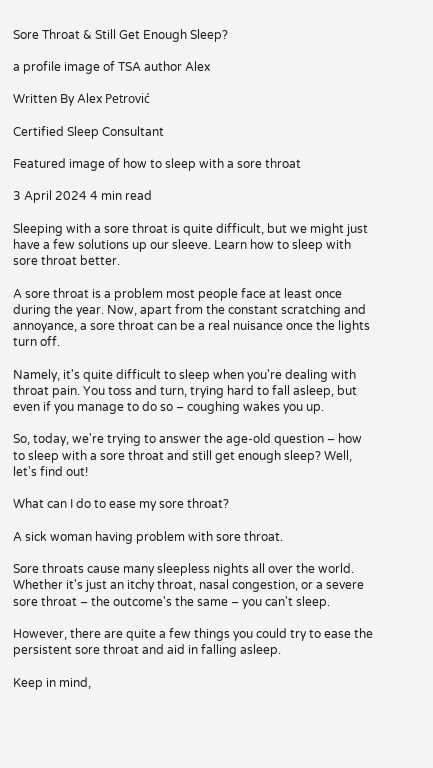Sore Throat & Still Get Enough Sleep?

a profile image of TSA author Alex

Written By Alex Petrović

Certified Sleep Consultant

Featured image of how to sleep with a sore throat

3 April 2024 4 min read

Sleeping with a sore throat is quite difficult, but we might just have a few solutions up our sleeve. Learn how to sleep with sore throat better.

A sore throat is a problem most people face at least once during the year. Now, apart from the constant scratching and annoyance, a sore throat can be a real nuisance once the lights turn off.

Namely, it's quite difficult to sleep when you're dealing with throat pain. You toss and turn, trying hard to fall asleep, but even if you manage to do so – coughing wakes you up.

So, today, we're trying to answer the age-old question – how to sleep with a sore throat and still get enough sleep? Well, let's find out!

What can I do to ease my sore throat?

A sick woman having problem with sore throat.

Sore throats cause many sleepless nights all over the world. Whether it's just an itchy throat, nasal congestion, or a severe sore throat – the outcome's the same – you can't sleep.

However, there are quite a few things you could try to ease the persistent sore throat and aid in falling asleep.

Keep in mind,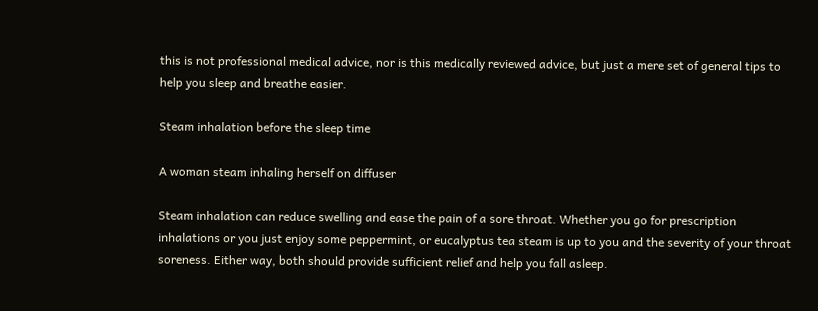this is not professional medical advice, nor is this medically reviewed advice, but just a mere set of general tips to help you sleep and breathe easier.

Steam inhalation before the sleep time

A woman steam inhaling herself on diffuser

Steam inhalation can reduce swelling and ease the pain of a sore throat. Whether you go for prescription inhalations or you just enjoy some peppermint, or eucalyptus tea steam is up to you and the severity of your throat soreness. Either way, both should provide sufficient relief and help you fall asleep.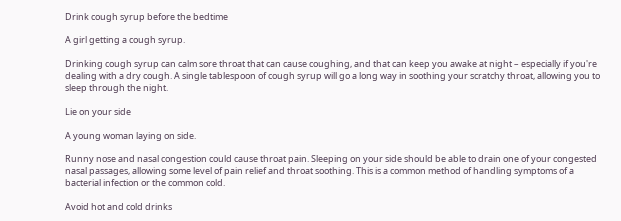Drink cough syrup before the bedtime

A girl getting a cough syrup.

Drinking cough syrup can calm sore throat that can cause coughing, and that can keep you awake at night – especially if you're dealing with a dry cough. A single tablespoon of cough syrup will go a long way in soothing your scratchy throat, allowing you to sleep through the night.

Lie on your side

A young woman laying on side.

Runny nose and nasal congestion could cause throat pain. Sleeping on your side should be able to drain one of your congested nasal passages, allowing some level of pain relief and throat soothing. This is a common method of handling symptoms of a bacterial infection or the common cold.

Avoid hot and cold drinks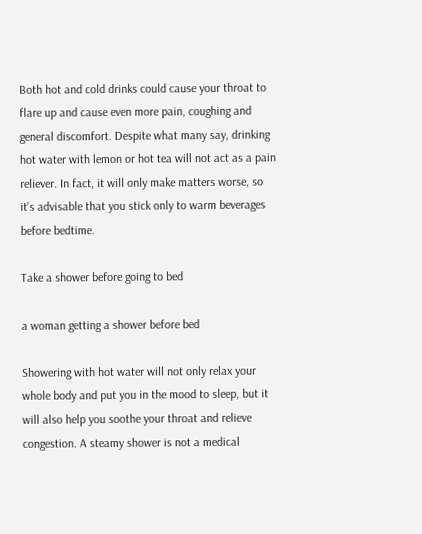Both hot and cold drinks could cause your throat to flare up and cause even more pain, coughing and general discomfort. Despite what many say, drinking hot water with lemon or hot tea will not act as a pain reliever. In fact, it will only make matters worse, so it's advisable that you stick only to warm beverages before bedtime.

Take a shower before going to bed

a woman getting a shower before bed

Showering with hot water will not only relax your whole body and put you in the mood to sleep, but it will also help you soothe your throat and relieve congestion. A steamy shower is not a medical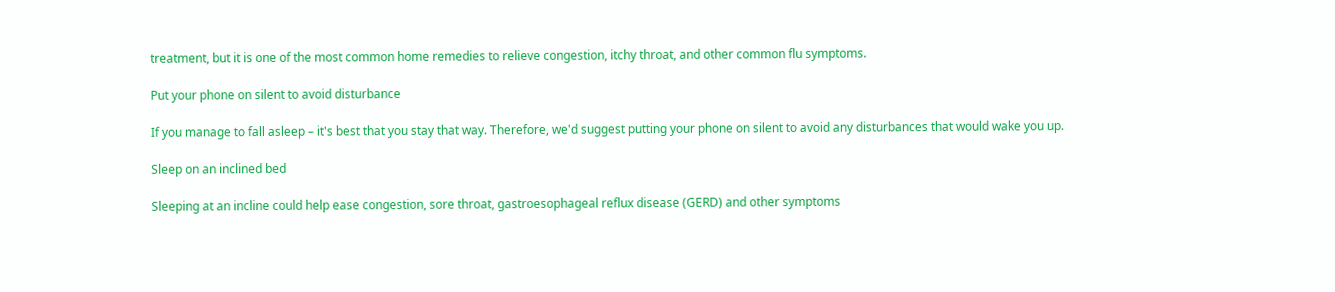treatment, but it is one of the most common home remedies to relieve congestion, itchy throat, and other common flu symptoms.

Put your phone on silent to avoid disturbance

If you manage to fall asleep – it's best that you stay that way. Therefore, we'd suggest putting your phone on silent to avoid any disturbances that would wake you up.

Sleep on an inclined bed

Sleeping at an incline could help ease congestion, sore throat, gastroesophageal reflux disease (GERD) and other symptoms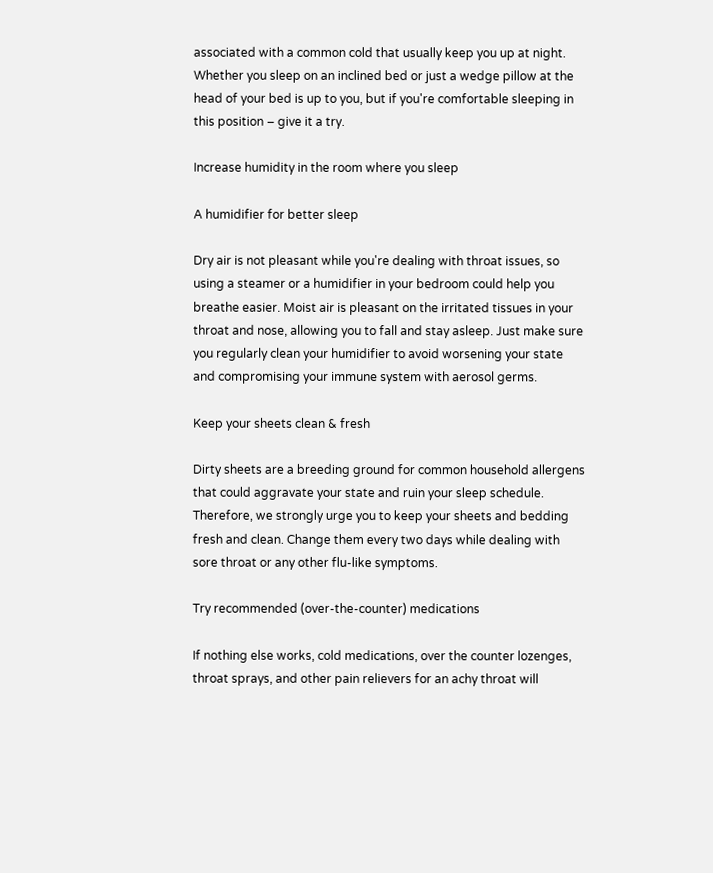associated with a common cold that usually keep you up at night. Whether you sleep on an inclined bed or just a wedge pillow at the head of your bed is up to you, but if you're comfortable sleeping in this position – give it a try.

Increase humidity in the room where you sleep

A humidifier for better sleep

Dry air is not pleasant while you're dealing with throat issues, so using a steamer or a humidifier in your bedroom could help you breathe easier. Moist air is pleasant on the irritated tissues in your throat and nose, allowing you to fall and stay asleep. Just make sure you regularly clean your humidifier to avoid worsening your state and compromising your immune system with aerosol germs.

Keep your sheets clean & fresh

Dirty sheets are a breeding ground for common household allergens that could aggravate your state and ruin your sleep schedule. Therefore, we strongly urge you to keep your sheets and bedding fresh and clean. Change them every two days while dealing with sore throat or any other flu-like symptoms.

Try recommended (over-the-counter) medications

If nothing else works, cold medications, over the counter lozenges, throat sprays, and other pain relievers for an achy throat will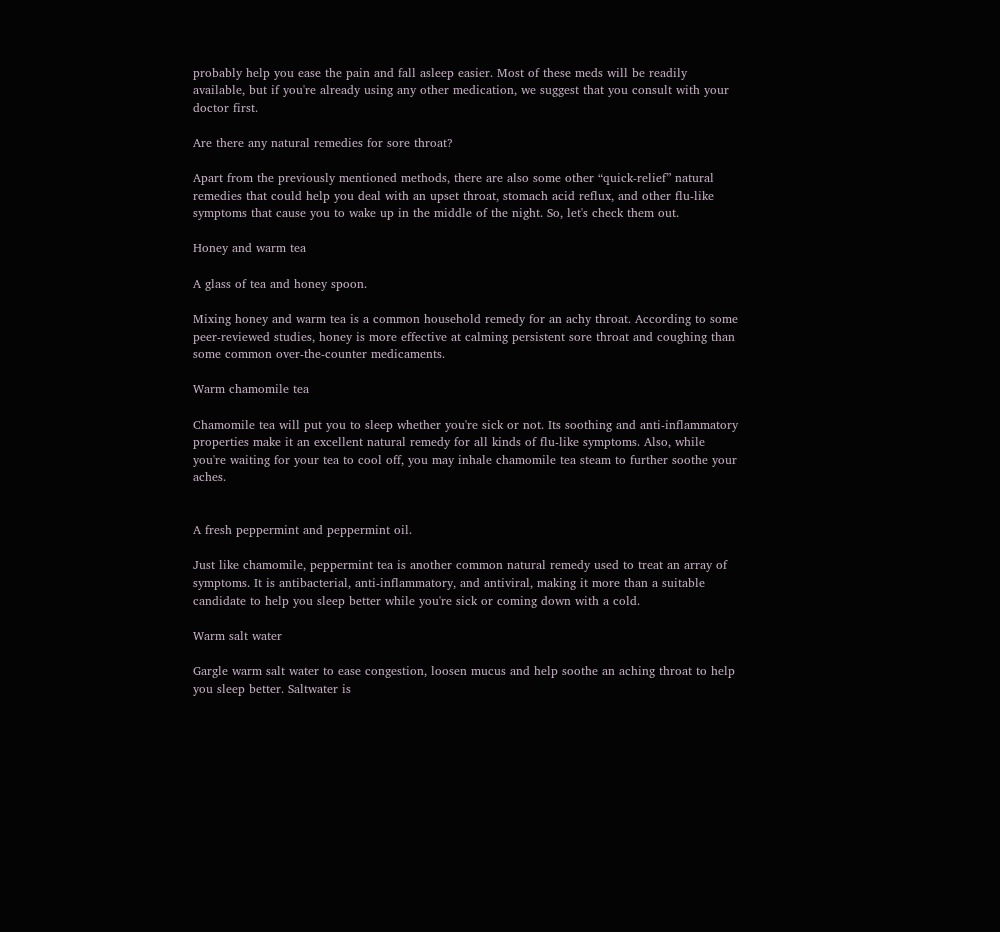probably help you ease the pain and fall asleep easier. Most of these meds will be readily available, but if you're already using any other medication, we suggest that you consult with your doctor first.

Are there any natural remedies for sore throat?

Apart from the previously mentioned methods, there are also some other “quick-relief” natural remedies that could help you deal with an upset throat, stomach acid reflux, and other flu-like symptoms that cause you to wake up in the middle of the night. So, let's check them out.

Honey and warm tea

A glass of tea and honey spoon.

Mixing honey and warm tea is a common household remedy for an achy throat. According to some peer-reviewed studies, honey is more effective at calming persistent sore throat and coughing than some common over-the-counter medicaments.

Warm chamomile tea

Chamomile tea will put you to sleep whether you're sick or not. Its soothing and anti-inflammatory properties make it an excellent natural remedy for all kinds of flu-like symptoms. Also, while you're waiting for your tea to cool off, you may inhale chamomile tea steam to further soothe your aches.


A fresh peppermint and peppermint oil.

Just like chamomile, peppermint tea is another common natural remedy used to treat an array of symptoms. It is antibacterial, anti-inflammatory, and antiviral, making it more than a suitable candidate to help you sleep better while you're sick or coming down with a cold.

Warm salt water

Gargle warm salt water to ease congestion, loosen mucus and help soothe an aching throat to help you sleep better. Saltwater is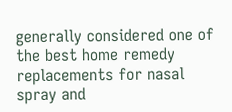generally considered one of the best home remedy replacements for nasal spray and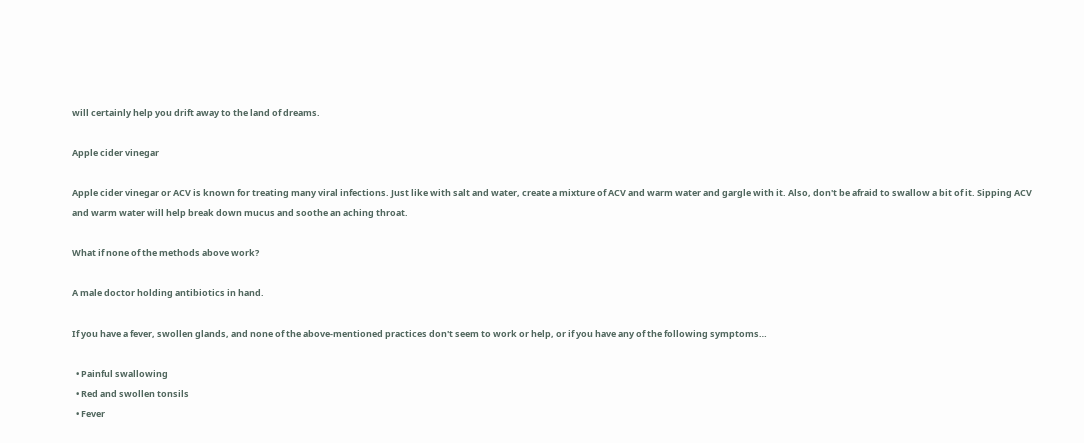will certainly help you drift away to the land of dreams.

Apple cider vinegar

Apple cider vinegar or ACV is known for treating many viral infections. Just like with salt and water, create a mixture of ACV and warm water and gargle with it. Also, don't be afraid to swallow a bit of it. Sipping ACV and warm water will help break down mucus and soothe an aching throat.

What if none of the methods above work?

A male doctor holding antibiotics in hand.

If you have a fever, swollen glands, and none of the above-mentioned practices don't seem to work or help, or if you have any of the following symptoms…

  • Painful swallowing
  • Red and swollen tonsils
  • Fever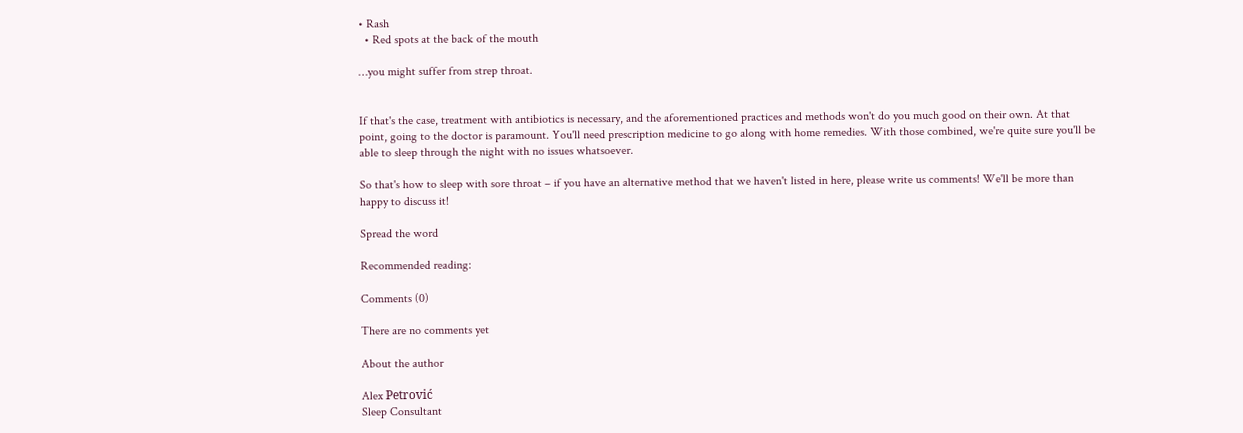• Rash
  • Red spots at the back of the mouth

…you might suffer from strep throat.


If that's the case, treatment with antibiotics is necessary, and the aforementioned practices and methods won't do you much good on their own. At that point, going to the doctor is paramount. You'll need prescription medicine to go along with home remedies. With those combined, we're quite sure you'll be able to sleep through the night with no issues whatsoever.

So that's how to sleep with sore throat – if you have an alternative method that we haven't listed in here, please write us comments! We'll be more than happy to discuss it!

Spread the word

Recommended reading:

Comments (0)

There are no comments yet

About the author

Alex Petrović
Sleep Consultant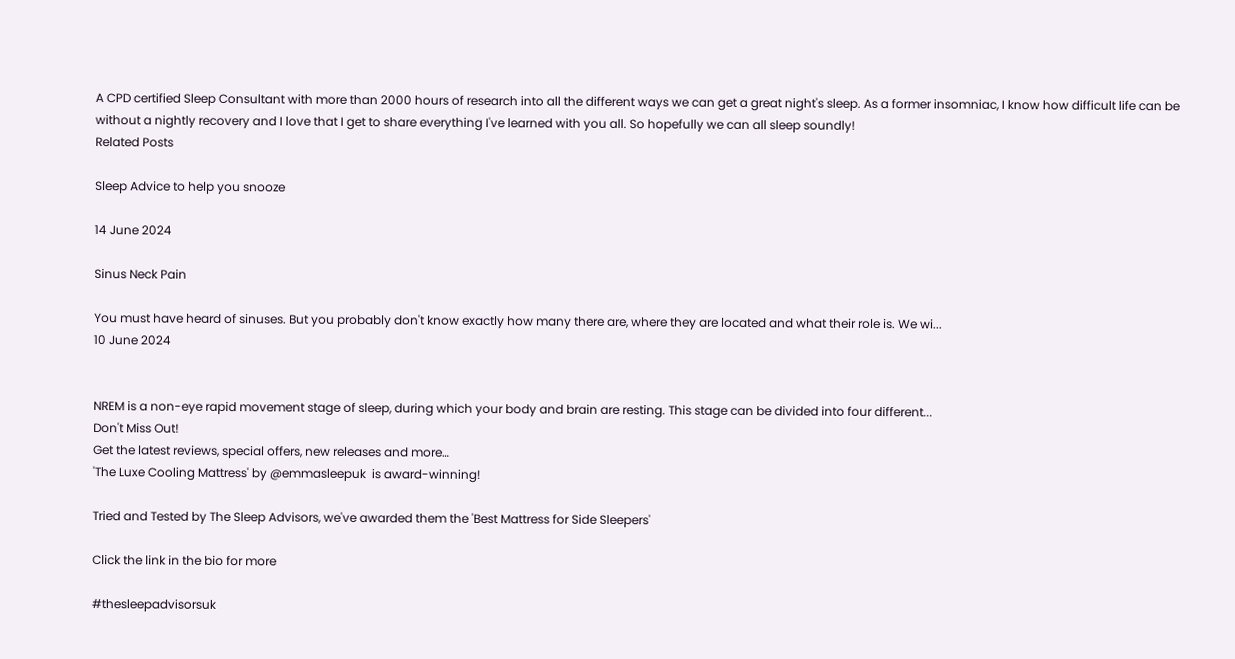A CPD certified Sleep Consultant with more than 2000 hours of research into all the different ways we can get a great night's sleep. As a former insomniac, I know how difficult life can be without a nightly recovery and I love that I get to share everything I've learned with you all. So hopefully we can all sleep soundly!
Related Posts

Sleep Advice to help you snooze

14 June 2024

Sinus Neck Pain

You must have heard of sinuses. But you probably don't know exactly how many there are, where they are located and what their role is. We wi...
10 June 2024


NREM is a non-eye rapid movement stage of sleep, during which your body and brain are resting. This stage can be divided into four different...
Don't Miss Out!
Get the latest reviews, special offers, new releases and more…
'The Luxe Cooling Mattress' by @emmasleepuk  is award-winning!

Tried and Tested by The Sleep Advisors, we've awarded them the 'Best Mattress for Side Sleepers'

Click the link in the bio for more

#thesleepadvisorsuk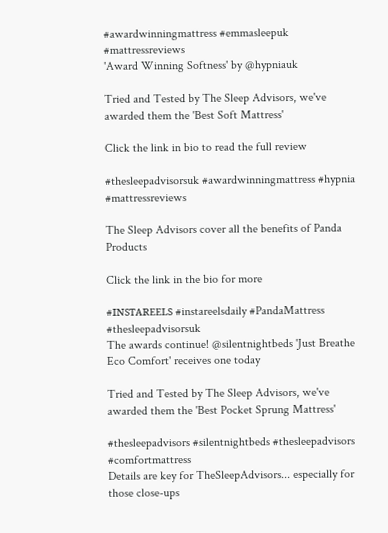#awardwinningmattress #emmasleepuk  #mattressreviews
'Award Winning Softness' by @hypniauk

Tried and Tested by The Sleep Advisors, we've awarded them the 'Best Soft Mattress'

Click the link in bio to read the full review

#thesleepadvisorsuk #awardwinningmattress #hypnia #mattressreviews

The Sleep Advisors cover all the benefits of Panda Products

Click the link in the bio for more

#ɪɴsᴛᴀʀᴇᴇʟs #instareelsdaily #PandaMattress #thesleepadvisorsuk
The awards continue! @silentnightbeds 'Just Breathe Eco Comfort' receives one today

Tried and Tested by The Sleep Advisors, we've awarded them the 'Best Pocket Sprung Mattress'

#thesleepadvisors #silentnightbeds #thesleepadvisors #comfortmattress
Details are key for TheSleepAdvisors... especially for those close-ups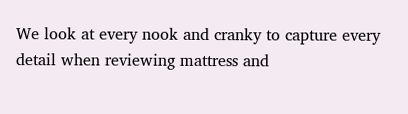We look at every nook and cranky to capture every detail when reviewing mattress and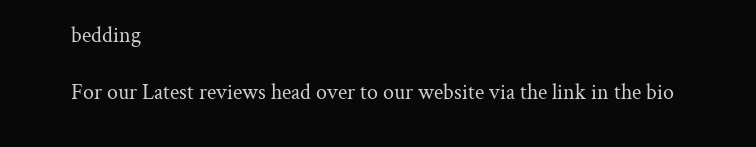bedding

For our Latest reviews head over to our website via the link in the bio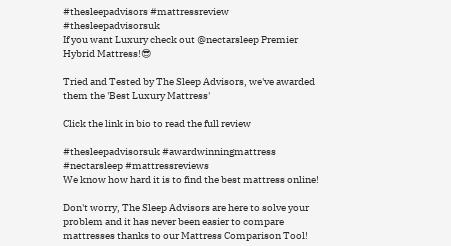#thesleepadvisors #mattressreview #thesleepadvisorsuk
If you want Luxury check out @nectarsleep Premier Hybrid Mattress!😎

Tried and Tested by The Sleep Advisors, we've awarded them the 'Best Luxury Mattress'

Click the link in bio to read the full review

#thesleepadvisorsuk #awardwinningmattress #nectarsleep #mattressreviews
We know how hard it is to find the best mattress online!

Don't worry, The Sleep Advisors are here to solve your problem and it has never been easier to compare mattresses thanks to our Mattress Comparison Tool!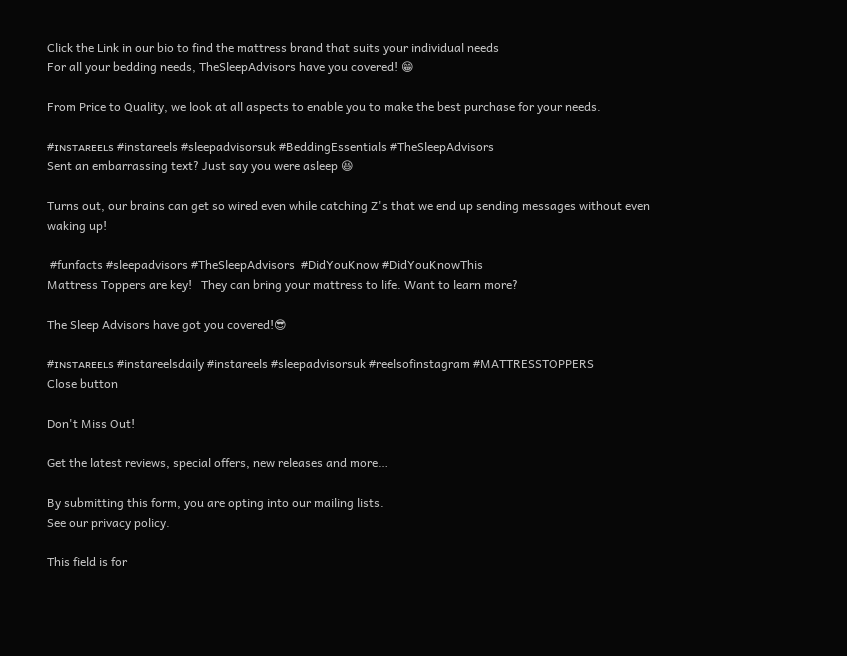Click the Link in our bio to find the mattress brand that suits your individual needs
For all your bedding needs, TheSleepAdvisors have you covered! 😁

From Price to Quality, we look at all aspects to enable you to make the best purchase for your needs.

#ɪɴsᴛᴀʀᴇᴇʟs #instareels #sleepadvisorsuk #BeddingEssentials #TheSleepAdvisors
Sent an embarrassing text? Just say you were asleep 😆

Turns out, our brains can get so wired even while catching Z's that we end up sending messages without even waking up!

 #funfacts #sleepadvisors #TheSleepAdvisors  #DidYouKnow #DidYouKnowThis
Mattress Toppers are key!   They can bring your mattress to life. Want to learn more?

The Sleep Advisors have got you covered!😎

#ɪɴsᴛᴀʀᴇᴇʟs #instareelsdaily #instareels #sleepadvisorsuk #reelsofinstagram #MATTRESSTOPPERS
Close button

Don't Miss Out!

Get the latest reviews, special offers, new releases and more…

By submitting this form, you are opting into our mailing lists.
See our privacy policy.

This field is for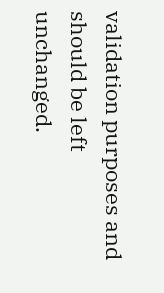validation purposes and should be left unchanged.